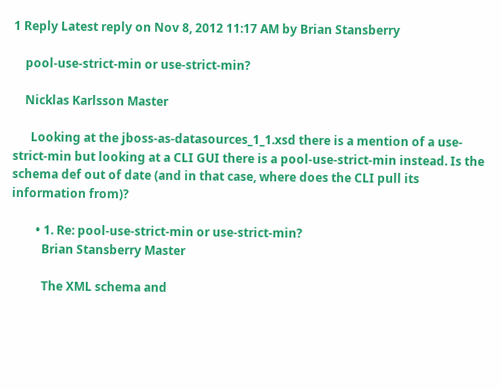1 Reply Latest reply on Nov 8, 2012 11:17 AM by Brian Stansberry

    pool-use-strict-min or use-strict-min?

    Nicklas Karlsson Master

      Looking at the jboss-as-datasources_1_1.xsd there is a mention of a use-strict-min but looking at a CLI GUI there is a pool-use-strict-min instead. Is the schema def out of date (and in that case, where does the CLI pull its information from)?

        • 1. Re: pool-use-strict-min or use-strict-min?
          Brian Stansberry Master

          The XML schema and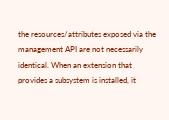the resources/attributes exposed via the management API are not necessarily identical. When an extension that provides a subsystem is installed, it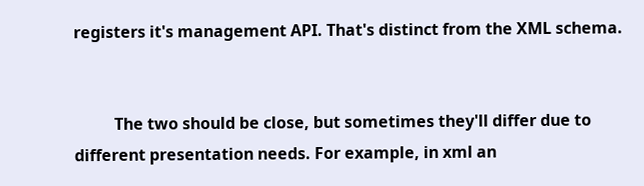registers it's management API. That's distinct from the XML schema.


          The two should be close, but sometimes they'll differ due to different presentation needs. For example, in xml an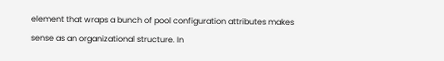element that wraps a bunch of pool configuration attributes makes sense as an organizational structure. In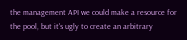the management API we could make a resource for the pool, but it's ugly to create an arbitrary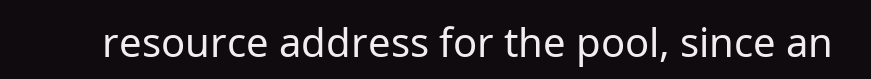resource address for the pool, since an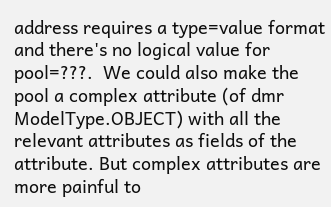address requires a type=value format and there's no logical value for pool=???.  We could also make the pool a complex attribute (of dmr ModelType.OBJECT) with all the relevant attributes as fields of the attribute. But complex attributes are more painful to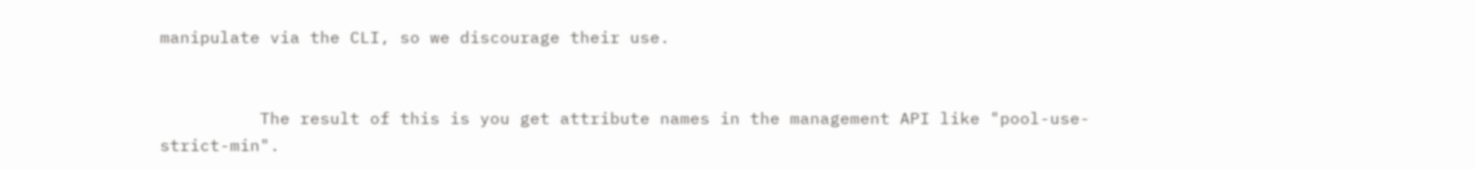manipulate via the CLI, so we discourage their use.


          The result of this is you get attribute names in the management API like "pool-use-strict-min".